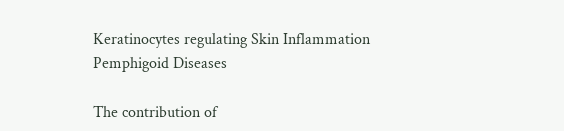Keratinocytes regulating Skin Inflammation Pemphigoid Diseases

The contribution of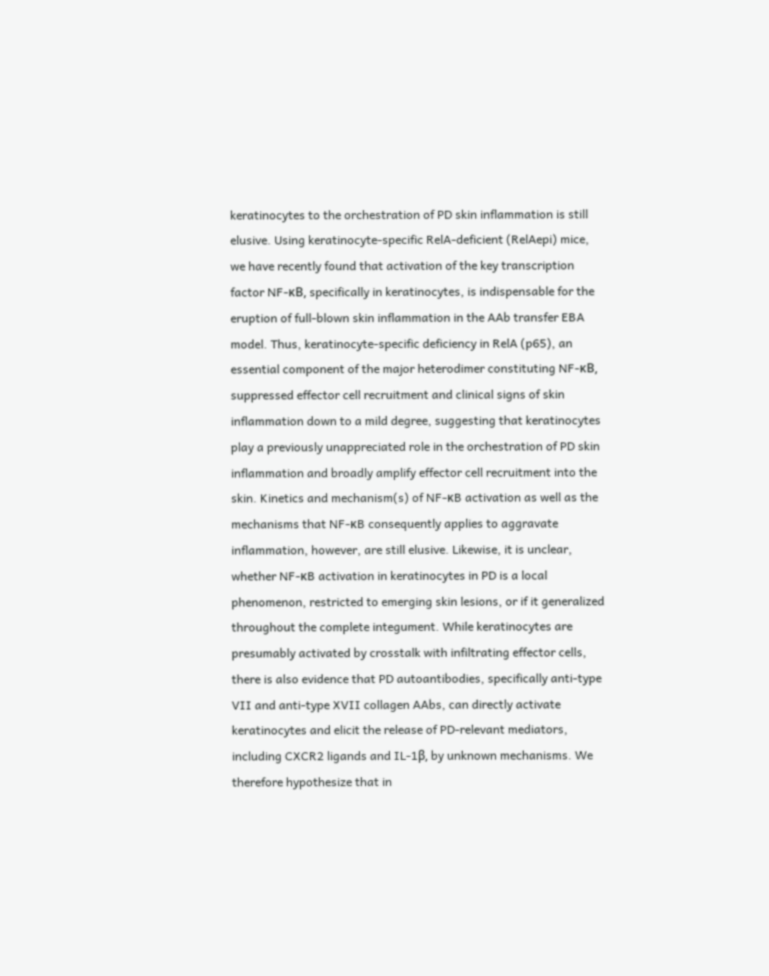keratinocytes to the orchestration of PD skin inflammation is still elusive. Using keratinocyte-specific RelA-deficient (RelAepi) mice, we have recently found that activation of the key transcription factor NF-κB, specifically in keratinocytes, is indispensable for the eruption of full-blown skin inflammation in the AAb transfer EBA model. Thus, keratinocyte-specific deficiency in RelA (p65), an essential component of the major heterodimer constituting NF-κB, suppressed effector cell recruitment and clinical signs of skin inflammation down to a mild degree, suggesting that keratinocytes play a previously unappreciated role in the orchestration of PD skin inflammation and broadly amplify effector cell recruitment into the skin. Kinetics and mechanism(s) of NF-κB activation as well as the mechanisms that NF-κB consequently applies to aggravate inflammation, however, are still elusive. Likewise, it is unclear, whether NF-κB activation in keratinocytes in PD is a local phenomenon, restricted to emerging skin lesions, or if it generalized throughout the complete integument. While keratinocytes are presumably activated by crosstalk with infiltrating effector cells, there is also evidence that PD autoantibodies, specifically anti-type VII and anti-type XVII collagen AAbs, can directly activate keratinocytes and elicit the release of PD-relevant mediators, including CXCR2 ligands and IL-1β, by unknown mechanisms. We therefore hypothesize that in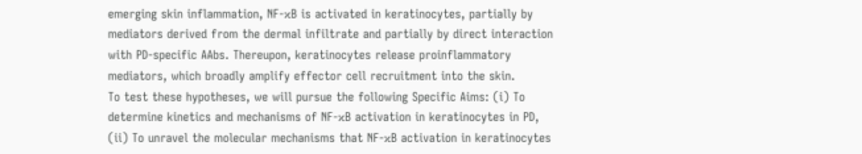emerging skin inflammation, NF-κB is activated in keratinocytes, partially by mediators derived from the dermal infiltrate and partially by direct interaction with PD-specific AAbs. Thereupon, keratinocytes release proinflammatory mediators, which broadly amplify effector cell recruitment into the skin.
To test these hypotheses, we will pursue the following Specific Aims: (i) To determine kinetics and mechanisms of NF-κB activation in keratinocytes in PD, (ii) To unravel the molecular mechanisms that NF-κB activation in keratinocytes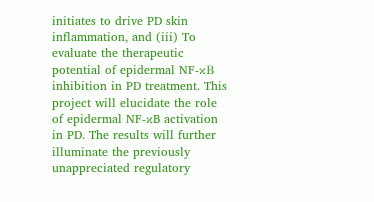initiates to drive PD skin inflammation, and (iii) To evaluate the therapeutic potential of epidermal NF-κB inhibition in PD treatment. This project will elucidate the role of epidermal NF-κB activation in PD. The results will further illuminate the previously unappreciated regulatory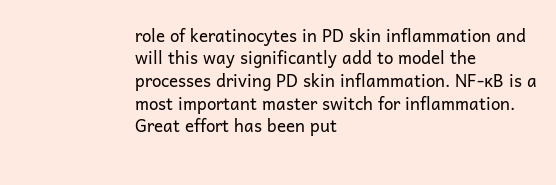role of keratinocytes in PD skin inflammation and will this way significantly add to model the processes driving PD skin inflammation. NF-κB is a most important master switch for inflammation. Great effort has been put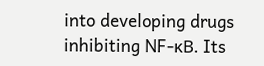into developing drugs inhibiting NF-κB. Its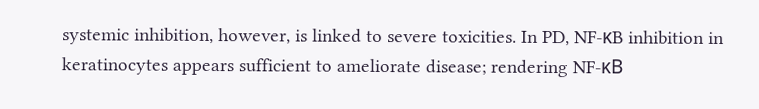systemic inhibition, however, is linked to severe toxicities. In PD, NF-κB inhibition in keratinocytes appears sufficient to ameliorate disease; rendering NF-κB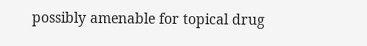possibly amenable for topical drug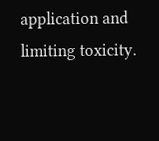application and limiting toxicity.